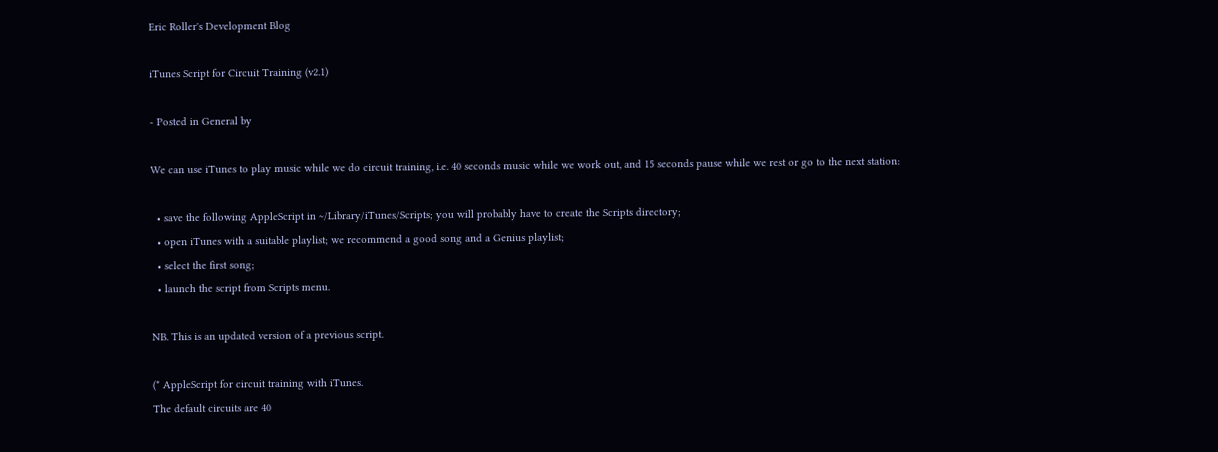Eric Roller's Development Blog

iTunes Script for Circuit Training (v2.1)

- Posted in General by

We can use iTunes to play music while we do circuit training, i.e. 40 seconds music while we work out, and 15 seconds pause while we rest or go to the next station:

  • save the following AppleScript in ~/Library/iTunes/Scripts; you will probably have to create the Scripts directory;
  • open iTunes with a suitable playlist; we recommend a good song and a Genius playlist;
  • select the first song;
  • launch the script from Scripts menu.

NB. This is an updated version of a previous script.

(* AppleScript for circuit training with iTunes.
The default circuits are 40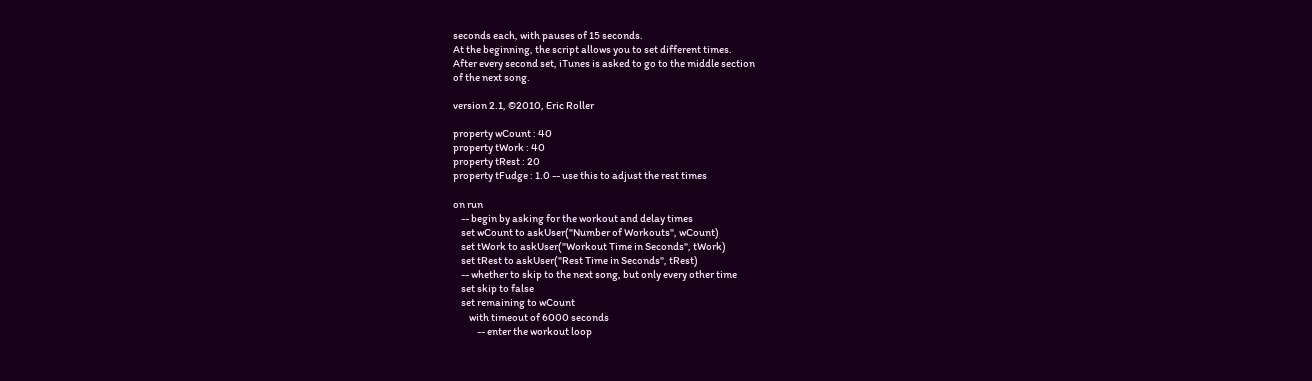seconds each, with pauses of 15 seconds.
At the beginning, the script allows you to set different times.
After every second set, iTunes is asked to go to the middle section
of the next song.

version 2.1, ©2010, Eric Roller

property wCount : 40
property tWork : 40
property tRest : 20
property tFudge : 1.0 -- use this to adjust the rest times

on run
    -- begin by asking for the workout and delay times
    set wCount to askUser("Number of Workouts", wCount)
    set tWork to askUser("Workout Time in Seconds", tWork)
    set tRest to askUser("Rest Time in Seconds", tRest)
    -- whether to skip to the next song, but only every other time
    set skip to false
    set remaining to wCount
        with timeout of 6000 seconds
            -- enter the workout loop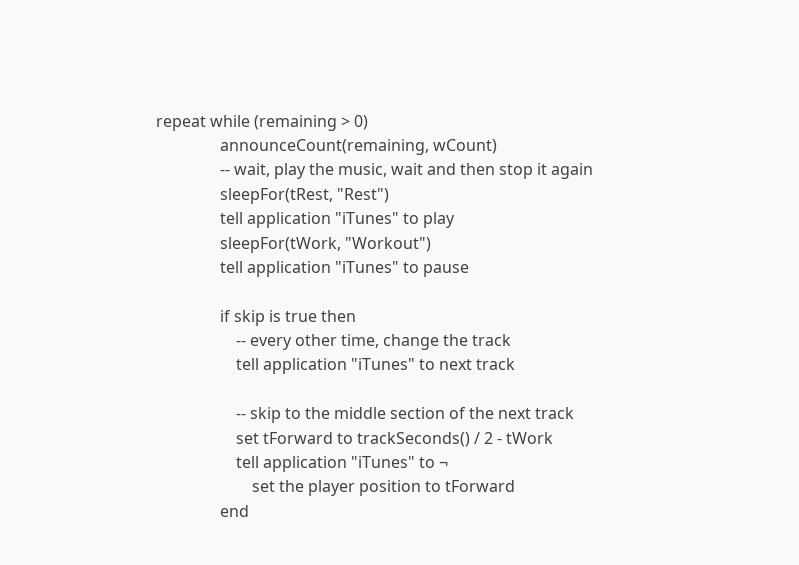repeat while (remaining > 0)
                announceCount(remaining, wCount)
                -- wait, play the music, wait and then stop it again
                sleepFor(tRest, "Rest")
                tell application "iTunes" to play
                sleepFor(tWork, "Workout")
                tell application "iTunes" to pause

                if skip is true then
                    -- every other time, change the track
                    tell application "iTunes" to next track

                    -- skip to the middle section of the next track
                    set tForward to trackSeconds() / 2 - tWork
                    tell application "iTunes" to ¬
                        set the player position to tForward
                end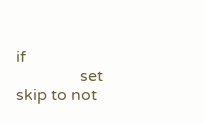if
                set skip to not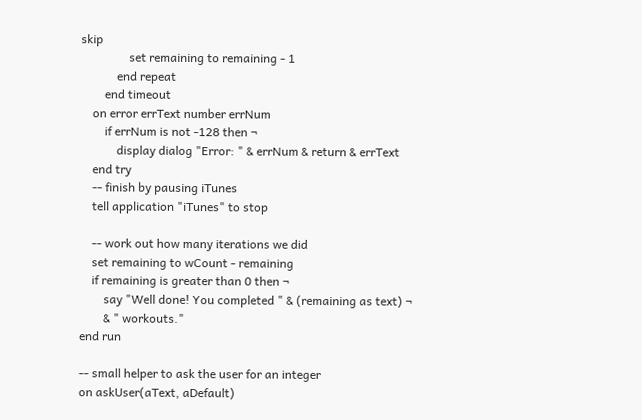skip
                set remaining to remaining - 1
            end repeat
        end timeout
    on error errText number errNum
        if errNum is not -128 then ¬
            display dialog "Error: " & errNum & return & errText
    end try
    -- finish by pausing iTunes
    tell application "iTunes" to stop

    -- work out how many iterations we did
    set remaining to wCount - remaining
    if remaining is greater than 0 then ¬
        say "Well done! You completed " & (remaining as text) ¬
        & " workouts."
end run

-- small helper to ask the user for an integer
on askUser(aText, aDefault)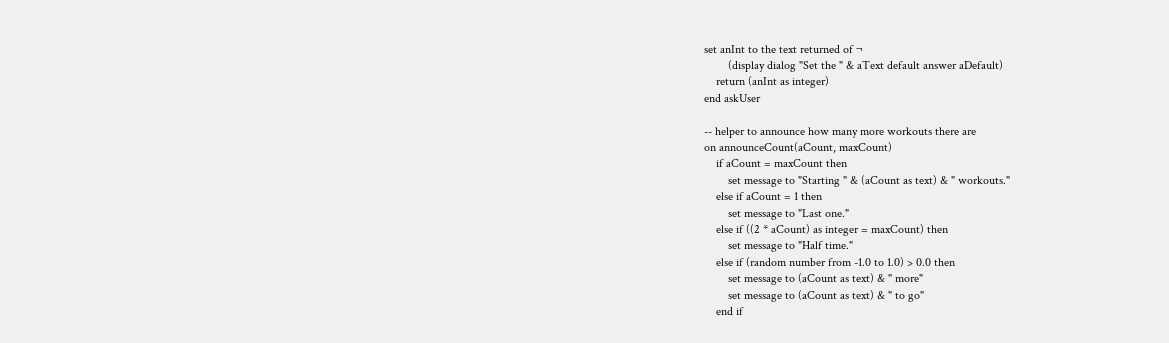set anInt to the text returned of ¬
        (display dialog "Set the " & aText default answer aDefault)
    return (anInt as integer)
end askUser

-- helper to announce how many more workouts there are
on announceCount(aCount, maxCount)
    if aCount = maxCount then
        set message to "Starting " & (aCount as text) & " workouts."
    else if aCount = 1 then
        set message to "Last one."
    else if ((2 * aCount) as integer = maxCount) then
        set message to "Half time."
    else if (random number from -1.0 to 1.0) > 0.0 then
        set message to (aCount as text) & " more"
        set message to (aCount as text) & " to go"
    end if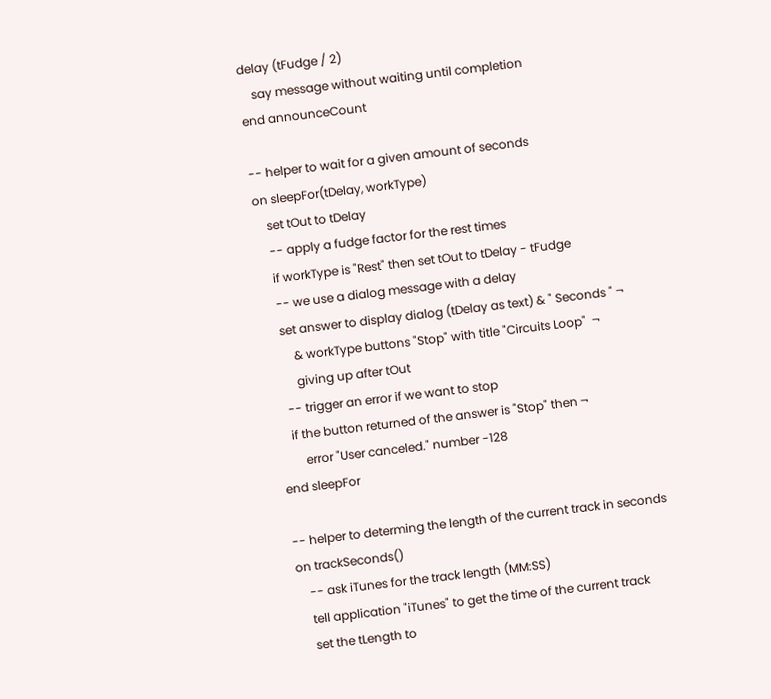delay (tFudge / 2)
    say message without waiting until completion
end announceCount

-- helper to wait for a given amount of seconds
on sleepFor(tDelay, workType)
    set tOut to tDelay
    -- apply a fudge factor for the rest times
    if workType is "Rest" then set tOut to tDelay - tFudge
    -- we use a dialog message with a delay
    set answer to display dialog (tDelay as text) & " Seconds " ¬
        & workType buttons "Stop" with title "Circuits Loop"  ¬
        giving up after tOut
    -- trigger an error if we want to stop
    if the button returned of the answer is "Stop" then ¬
        error "User canceled." number -128
end sleepFor

-- helper to determing the length of the current track in seconds
on trackSeconds()
    -- ask iTunes for the track length (MM:SS)
    tell application "iTunes" to get the time of the current track
    set the tLength to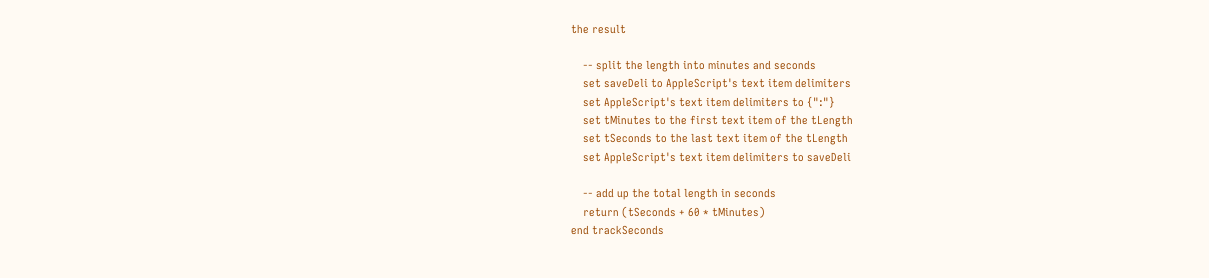the result

    -- split the length into minutes and seconds
    set saveDeli to AppleScript's text item delimiters
    set AppleScript's text item delimiters to {":"}
    set tMinutes to the first text item of the tLength
    set tSeconds to the last text item of the tLength
    set AppleScript's text item delimiters to saveDeli

    -- add up the total length in seconds
    return (tSeconds + 60 * tMinutes)
end trackSeconds